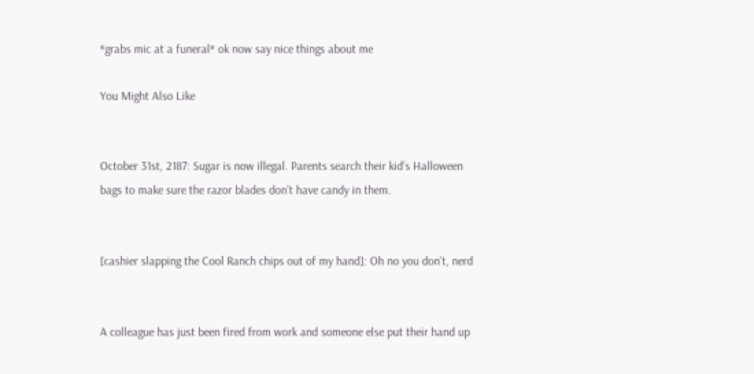*grabs mic at a funeral* ok now say nice things about me

You Might Also Like


October 31st, 2187: Sugar is now illegal. Parents search their kid’s Halloween bags to make sure the razor blades don’t have candy in them.


[cashier slapping the Cool Ranch chips out of my hand]: Oh no you don’t, nerd


A colleague has just been fired from work and someone else put their hand up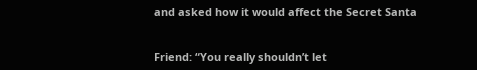and asked how it would affect the Secret Santa


Friend: “You really shouldn’t let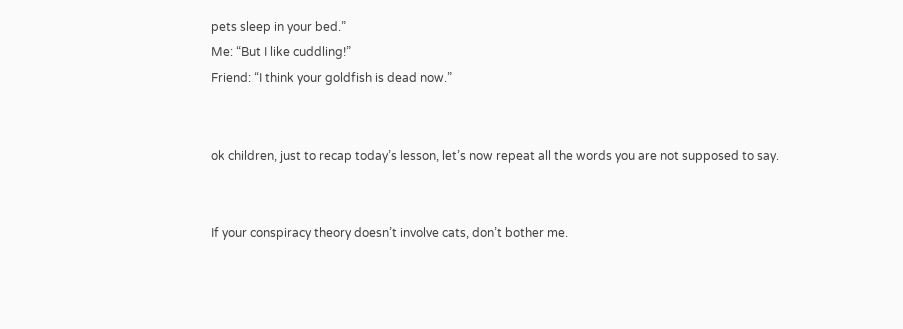pets sleep in your bed.”
Me: “But I like cuddling!”
Friend: “I think your goldfish is dead now.”


ok children, just to recap today’s lesson, let’s now repeat all the words you are not supposed to say.


If your conspiracy theory doesn’t involve cats, don’t bother me.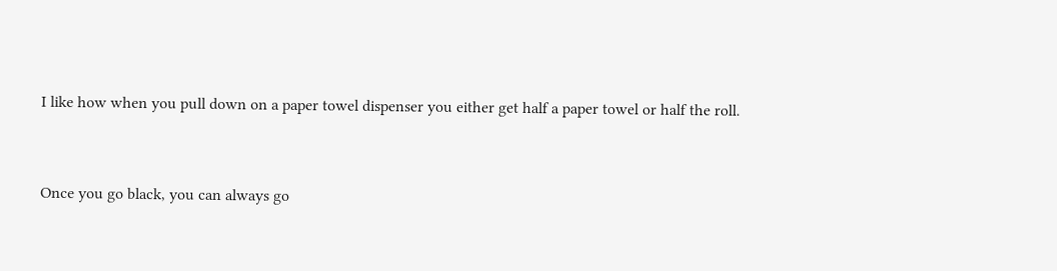I like how when you pull down on a paper towel dispenser you either get half a paper towel or half the roll.


Once you go black, you can always go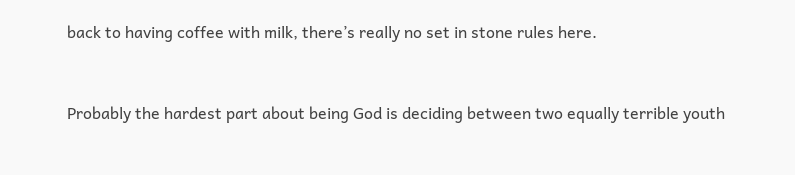back to having coffee with milk, there’s really no set in stone rules here.


Probably the hardest part about being God is deciding between two equally terrible youth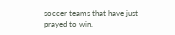soccer teams that have just prayed to win.